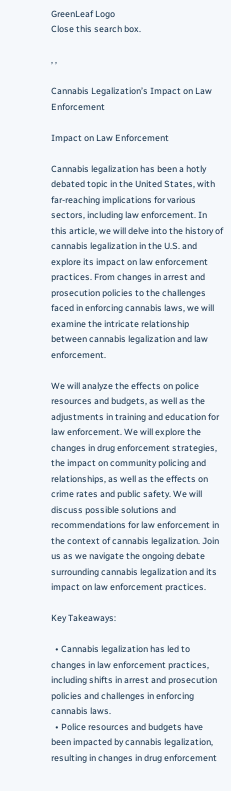GreenLeaf Logo
Close this search box.

, ,

Cannabis Legalization’s Impact on Law Enforcement

Impact on Law Enforcement

Cannabis legalization has been a hotly debated topic in the United States, with far-reaching implications for various sectors, including law enforcement. In this article, we will delve into the history of cannabis legalization in the U.S. and explore its impact on law enforcement practices. From changes in arrest and prosecution policies to the challenges faced in enforcing cannabis laws, we will examine the intricate relationship between cannabis legalization and law enforcement.

We will analyze the effects on police resources and budgets, as well as the adjustments in training and education for law enforcement. We will explore the changes in drug enforcement strategies, the impact on community policing and relationships, as well as the effects on crime rates and public safety. We will discuss possible solutions and recommendations for law enforcement in the context of cannabis legalization. Join us as we navigate the ongoing debate surrounding cannabis legalization and its impact on law enforcement practices.

Key Takeaways:

  • Cannabis legalization has led to changes in law enforcement practices, including shifts in arrest and prosecution policies and challenges in enforcing cannabis laws.
  • Police resources and budgets have been impacted by cannabis legalization, resulting in changes in drug enforcement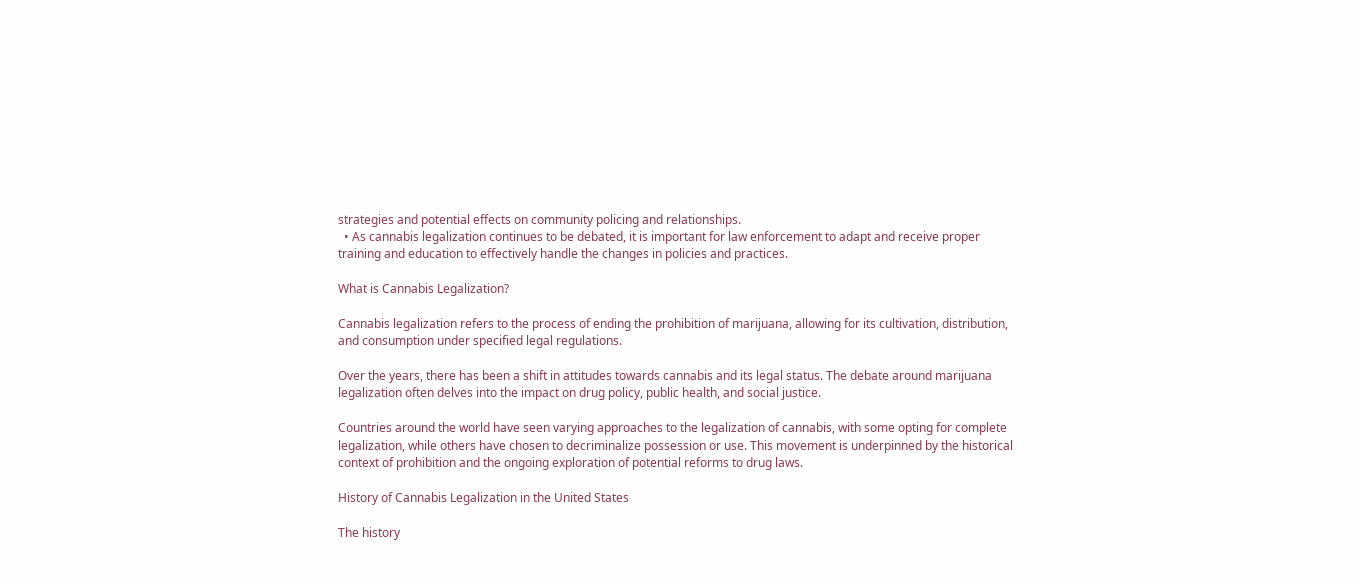strategies and potential effects on community policing and relationships.
  • As cannabis legalization continues to be debated, it is important for law enforcement to adapt and receive proper training and education to effectively handle the changes in policies and practices.

What is Cannabis Legalization?

Cannabis legalization refers to the process of ending the prohibition of marijuana, allowing for its cultivation, distribution, and consumption under specified legal regulations.

Over the years, there has been a shift in attitudes towards cannabis and its legal status. The debate around marijuana legalization often delves into the impact on drug policy, public health, and social justice.

Countries around the world have seen varying approaches to the legalization of cannabis, with some opting for complete legalization, while others have chosen to decriminalize possession or use. This movement is underpinned by the historical context of prohibition and the ongoing exploration of potential reforms to drug laws.

History of Cannabis Legalization in the United States

The history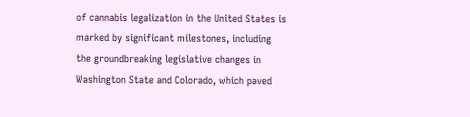of cannabis legalization in the United States is marked by significant milestones, including the groundbreaking legislative changes in Washington State and Colorado, which paved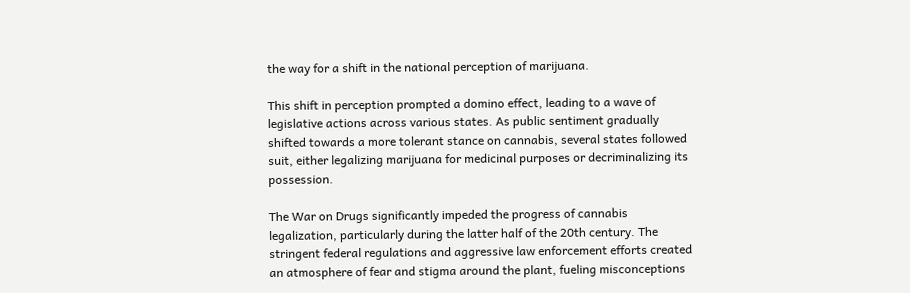the way for a shift in the national perception of marijuana.

This shift in perception prompted a domino effect, leading to a wave of legislative actions across various states. As public sentiment gradually shifted towards a more tolerant stance on cannabis, several states followed suit, either legalizing marijuana for medicinal purposes or decriminalizing its possession.

The War on Drugs significantly impeded the progress of cannabis legalization, particularly during the latter half of the 20th century. The stringent federal regulations and aggressive law enforcement efforts created an atmosphere of fear and stigma around the plant, fueling misconceptions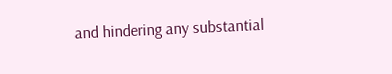and hindering any substantial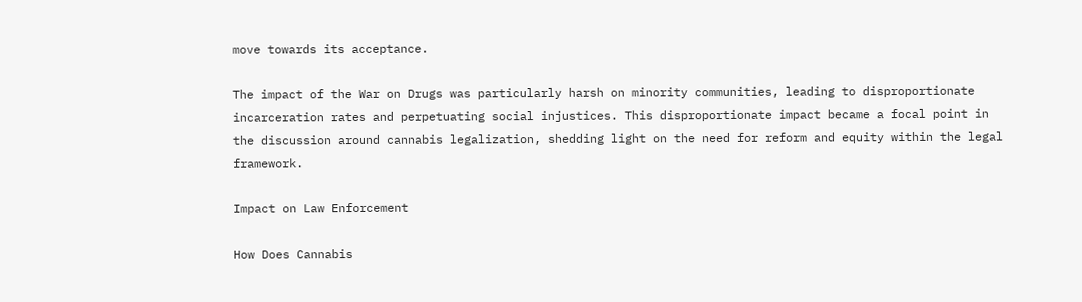move towards its acceptance.

The impact of the War on Drugs was particularly harsh on minority communities, leading to disproportionate incarceration rates and perpetuating social injustices. This disproportionate impact became a focal point in the discussion around cannabis legalization, shedding light on the need for reform and equity within the legal framework.

Impact on Law Enforcement

How Does Cannabis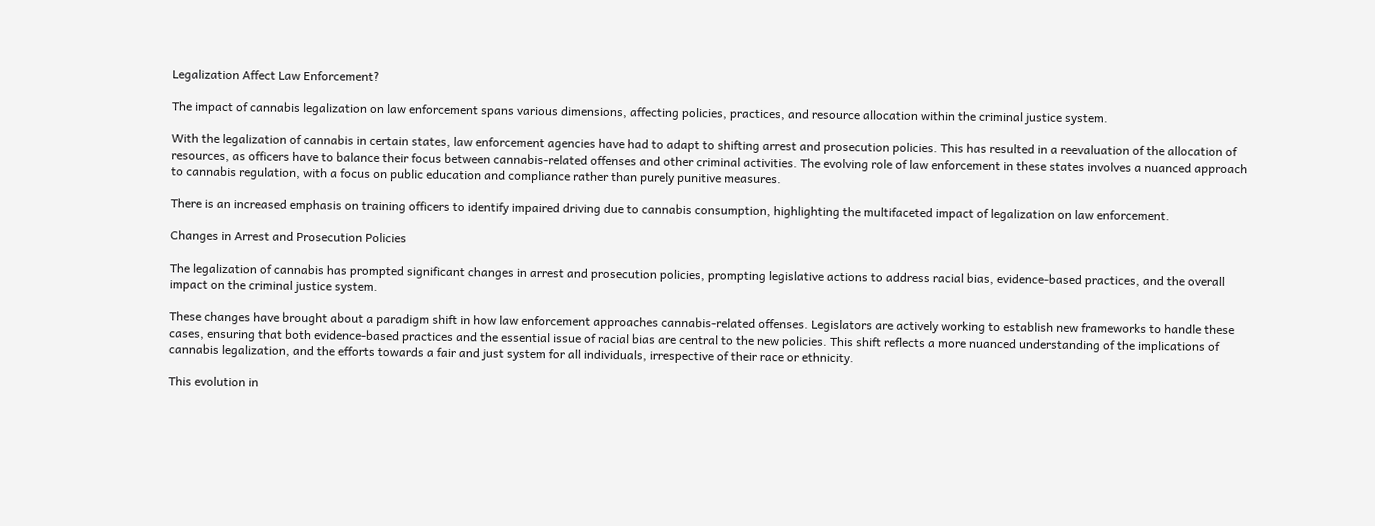Legalization Affect Law Enforcement?

The impact of cannabis legalization on law enforcement spans various dimensions, affecting policies, practices, and resource allocation within the criminal justice system.

With the legalization of cannabis in certain states, law enforcement agencies have had to adapt to shifting arrest and prosecution policies. This has resulted in a reevaluation of the allocation of resources, as officers have to balance their focus between cannabis-related offenses and other criminal activities. The evolving role of law enforcement in these states involves a nuanced approach to cannabis regulation, with a focus on public education and compliance rather than purely punitive measures.

There is an increased emphasis on training officers to identify impaired driving due to cannabis consumption, highlighting the multifaceted impact of legalization on law enforcement.

Changes in Arrest and Prosecution Policies

The legalization of cannabis has prompted significant changes in arrest and prosecution policies, prompting legislative actions to address racial bias, evidence-based practices, and the overall impact on the criminal justice system.

These changes have brought about a paradigm shift in how law enforcement approaches cannabis-related offenses. Legislators are actively working to establish new frameworks to handle these cases, ensuring that both evidence-based practices and the essential issue of racial bias are central to the new policies. This shift reflects a more nuanced understanding of the implications of cannabis legalization, and the efforts towards a fair and just system for all individuals, irrespective of their race or ethnicity.

This evolution in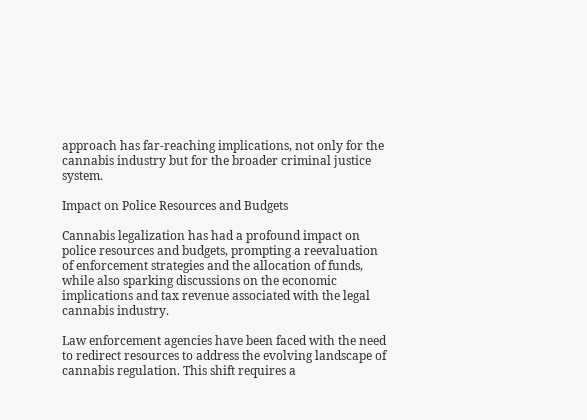approach has far-reaching implications, not only for the cannabis industry but for the broader criminal justice system.

Impact on Police Resources and Budgets

Cannabis legalization has had a profound impact on police resources and budgets, prompting a reevaluation of enforcement strategies and the allocation of funds, while also sparking discussions on the economic implications and tax revenue associated with the legal cannabis industry.

Law enforcement agencies have been faced with the need to redirect resources to address the evolving landscape of cannabis regulation. This shift requires a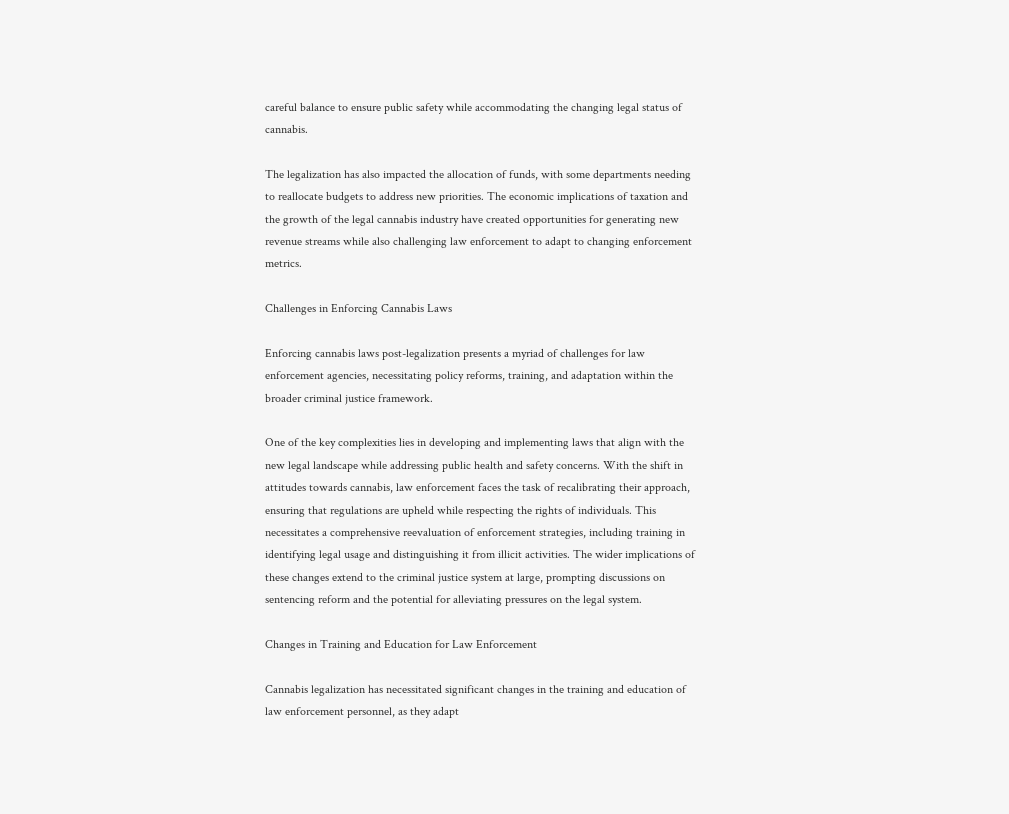careful balance to ensure public safety while accommodating the changing legal status of cannabis.

The legalization has also impacted the allocation of funds, with some departments needing to reallocate budgets to address new priorities. The economic implications of taxation and the growth of the legal cannabis industry have created opportunities for generating new revenue streams while also challenging law enforcement to adapt to changing enforcement metrics.

Challenges in Enforcing Cannabis Laws

Enforcing cannabis laws post-legalization presents a myriad of challenges for law enforcement agencies, necessitating policy reforms, training, and adaptation within the broader criminal justice framework.

One of the key complexities lies in developing and implementing laws that align with the new legal landscape while addressing public health and safety concerns. With the shift in attitudes towards cannabis, law enforcement faces the task of recalibrating their approach, ensuring that regulations are upheld while respecting the rights of individuals. This necessitates a comprehensive reevaluation of enforcement strategies, including training in identifying legal usage and distinguishing it from illicit activities. The wider implications of these changes extend to the criminal justice system at large, prompting discussions on sentencing reform and the potential for alleviating pressures on the legal system.

Changes in Training and Education for Law Enforcement

Cannabis legalization has necessitated significant changes in the training and education of law enforcement personnel, as they adapt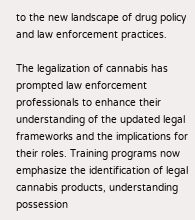to the new landscape of drug policy and law enforcement practices.

The legalization of cannabis has prompted law enforcement professionals to enhance their understanding of the updated legal frameworks and the implications for their roles. Training programs now emphasize the identification of legal cannabis products, understanding possession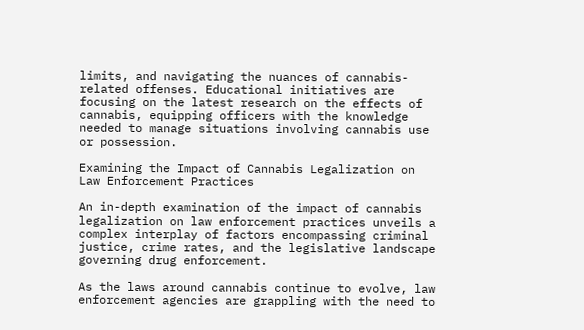limits, and navigating the nuances of cannabis-related offenses. Educational initiatives are focusing on the latest research on the effects of cannabis, equipping officers with the knowledge needed to manage situations involving cannabis use or possession.

Examining the Impact of Cannabis Legalization on Law Enforcement Practices

An in-depth examination of the impact of cannabis legalization on law enforcement practices unveils a complex interplay of factors encompassing criminal justice, crime rates, and the legislative landscape governing drug enforcement.

As the laws around cannabis continue to evolve, law enforcement agencies are grappling with the need to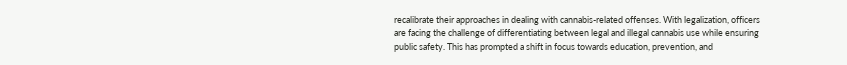recalibrate their approaches in dealing with cannabis-related offenses. With legalization, officers are facing the challenge of differentiating between legal and illegal cannabis use while ensuring public safety. This has prompted a shift in focus towards education, prevention, and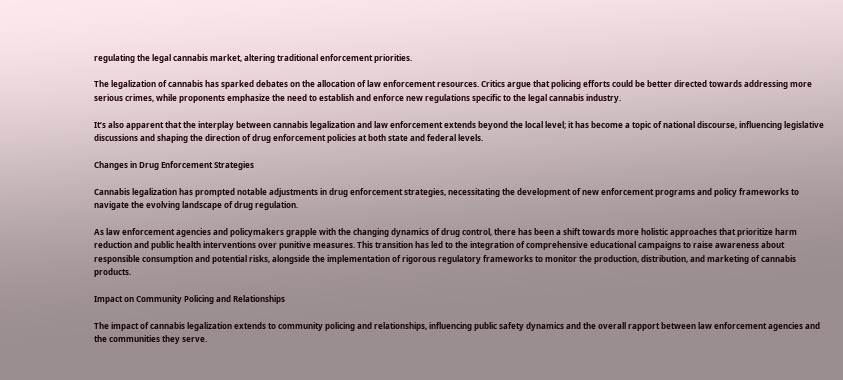regulating the legal cannabis market, altering traditional enforcement priorities.

The legalization of cannabis has sparked debates on the allocation of law enforcement resources. Critics argue that policing efforts could be better directed towards addressing more serious crimes, while proponents emphasize the need to establish and enforce new regulations specific to the legal cannabis industry.

It’s also apparent that the interplay between cannabis legalization and law enforcement extends beyond the local level; it has become a topic of national discourse, influencing legislative discussions and shaping the direction of drug enforcement policies at both state and federal levels.

Changes in Drug Enforcement Strategies

Cannabis legalization has prompted notable adjustments in drug enforcement strategies, necessitating the development of new enforcement programs and policy frameworks to navigate the evolving landscape of drug regulation.

As law enforcement agencies and policymakers grapple with the changing dynamics of drug control, there has been a shift towards more holistic approaches that prioritize harm reduction and public health interventions over punitive measures. This transition has led to the integration of comprehensive educational campaigns to raise awareness about responsible consumption and potential risks, alongside the implementation of rigorous regulatory frameworks to monitor the production, distribution, and marketing of cannabis products.

Impact on Community Policing and Relationships

The impact of cannabis legalization extends to community policing and relationships, influencing public safety dynamics and the overall rapport between law enforcement agencies and the communities they serve.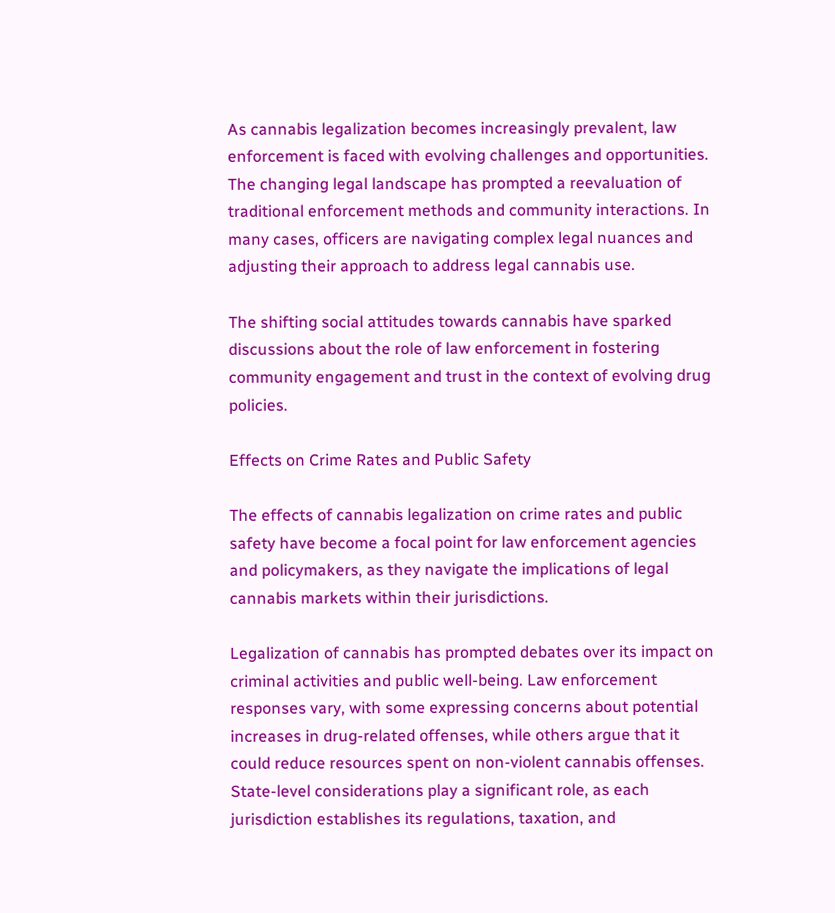As cannabis legalization becomes increasingly prevalent, law enforcement is faced with evolving challenges and opportunities. The changing legal landscape has prompted a reevaluation of traditional enforcement methods and community interactions. In many cases, officers are navigating complex legal nuances and adjusting their approach to address legal cannabis use.

The shifting social attitudes towards cannabis have sparked discussions about the role of law enforcement in fostering community engagement and trust in the context of evolving drug policies.

Effects on Crime Rates and Public Safety

The effects of cannabis legalization on crime rates and public safety have become a focal point for law enforcement agencies and policymakers, as they navigate the implications of legal cannabis markets within their jurisdictions.

Legalization of cannabis has prompted debates over its impact on criminal activities and public well-being. Law enforcement responses vary, with some expressing concerns about potential increases in drug-related offenses, while others argue that it could reduce resources spent on non-violent cannabis offenses. State-level considerations play a significant role, as each jurisdiction establishes its regulations, taxation, and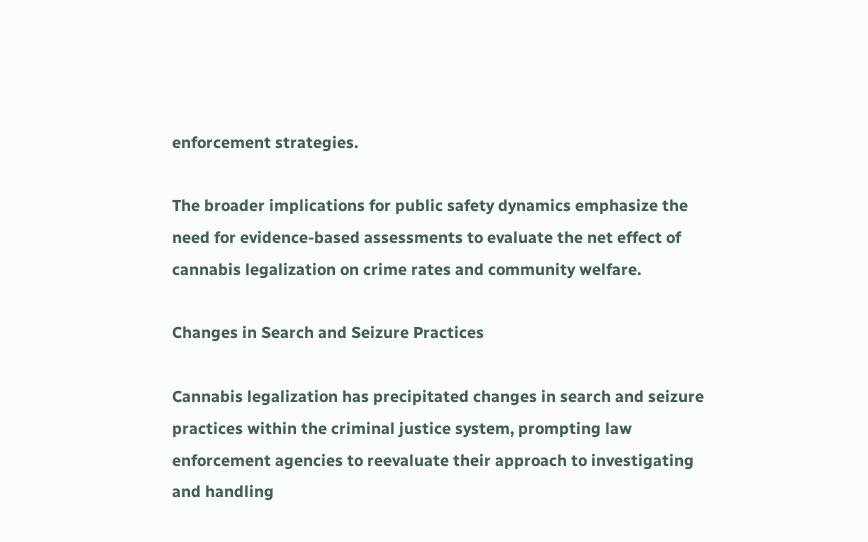enforcement strategies.

The broader implications for public safety dynamics emphasize the need for evidence-based assessments to evaluate the net effect of cannabis legalization on crime rates and community welfare.

Changes in Search and Seizure Practices

Cannabis legalization has precipitated changes in search and seizure practices within the criminal justice system, prompting law enforcement agencies to reevaluate their approach to investigating and handling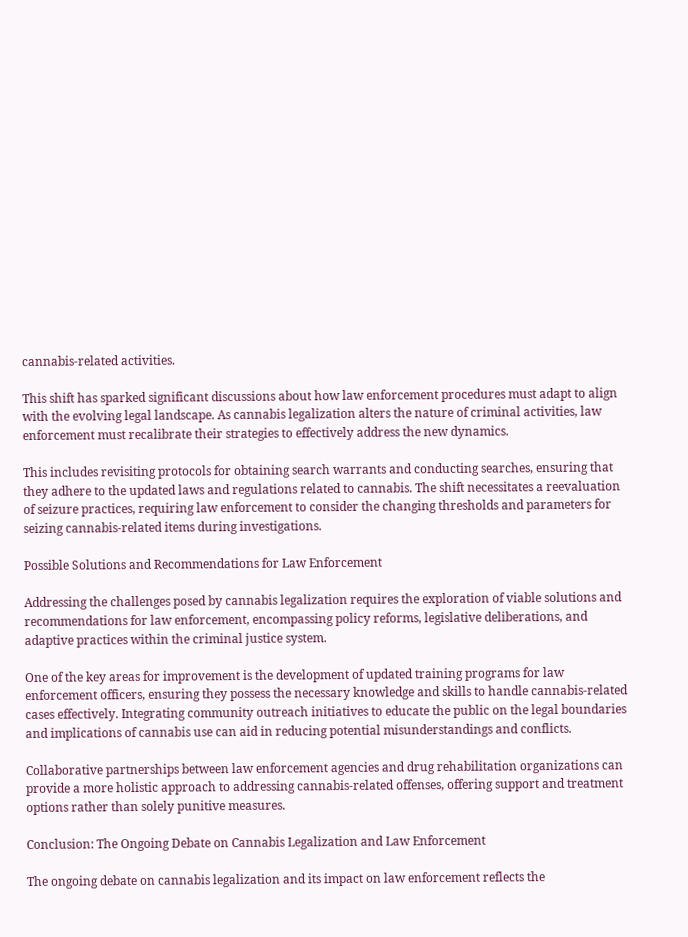cannabis-related activities.

This shift has sparked significant discussions about how law enforcement procedures must adapt to align with the evolving legal landscape. As cannabis legalization alters the nature of criminal activities, law enforcement must recalibrate their strategies to effectively address the new dynamics.

This includes revisiting protocols for obtaining search warrants and conducting searches, ensuring that they adhere to the updated laws and regulations related to cannabis. The shift necessitates a reevaluation of seizure practices, requiring law enforcement to consider the changing thresholds and parameters for seizing cannabis-related items during investigations.

Possible Solutions and Recommendations for Law Enforcement

Addressing the challenges posed by cannabis legalization requires the exploration of viable solutions and recommendations for law enforcement, encompassing policy reforms, legislative deliberations, and adaptive practices within the criminal justice system.

One of the key areas for improvement is the development of updated training programs for law enforcement officers, ensuring they possess the necessary knowledge and skills to handle cannabis-related cases effectively. Integrating community outreach initiatives to educate the public on the legal boundaries and implications of cannabis use can aid in reducing potential misunderstandings and conflicts.

Collaborative partnerships between law enforcement agencies and drug rehabilitation organizations can provide a more holistic approach to addressing cannabis-related offenses, offering support and treatment options rather than solely punitive measures.

Conclusion: The Ongoing Debate on Cannabis Legalization and Law Enforcement

The ongoing debate on cannabis legalization and its impact on law enforcement reflects the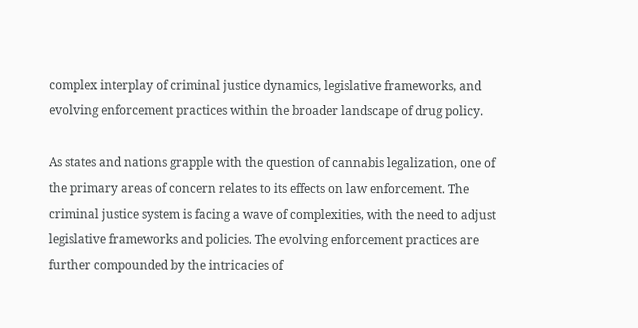complex interplay of criminal justice dynamics, legislative frameworks, and evolving enforcement practices within the broader landscape of drug policy.

As states and nations grapple with the question of cannabis legalization, one of the primary areas of concern relates to its effects on law enforcement. The criminal justice system is facing a wave of complexities, with the need to adjust legislative frameworks and policies. The evolving enforcement practices are further compounded by the intricacies of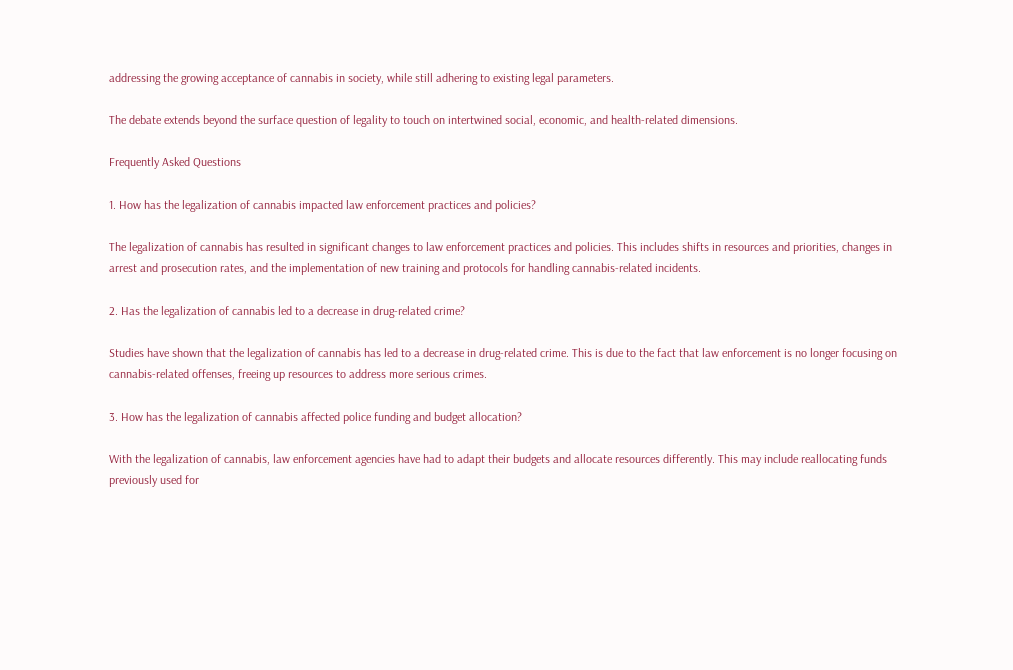addressing the growing acceptance of cannabis in society, while still adhering to existing legal parameters.

The debate extends beyond the surface question of legality to touch on intertwined social, economic, and health-related dimensions.

Frequently Asked Questions

1. How has the legalization of cannabis impacted law enforcement practices and policies?

The legalization of cannabis has resulted in significant changes to law enforcement practices and policies. This includes shifts in resources and priorities, changes in arrest and prosecution rates, and the implementation of new training and protocols for handling cannabis-related incidents.

2. Has the legalization of cannabis led to a decrease in drug-related crime?

Studies have shown that the legalization of cannabis has led to a decrease in drug-related crime. This is due to the fact that law enforcement is no longer focusing on cannabis-related offenses, freeing up resources to address more serious crimes.

3. How has the legalization of cannabis affected police funding and budget allocation?

With the legalization of cannabis, law enforcement agencies have had to adapt their budgets and allocate resources differently. This may include reallocating funds previously used for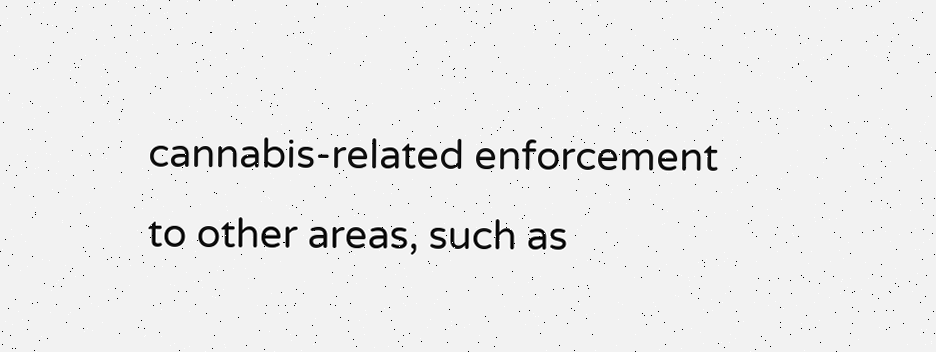cannabis-related enforcement to other areas, such as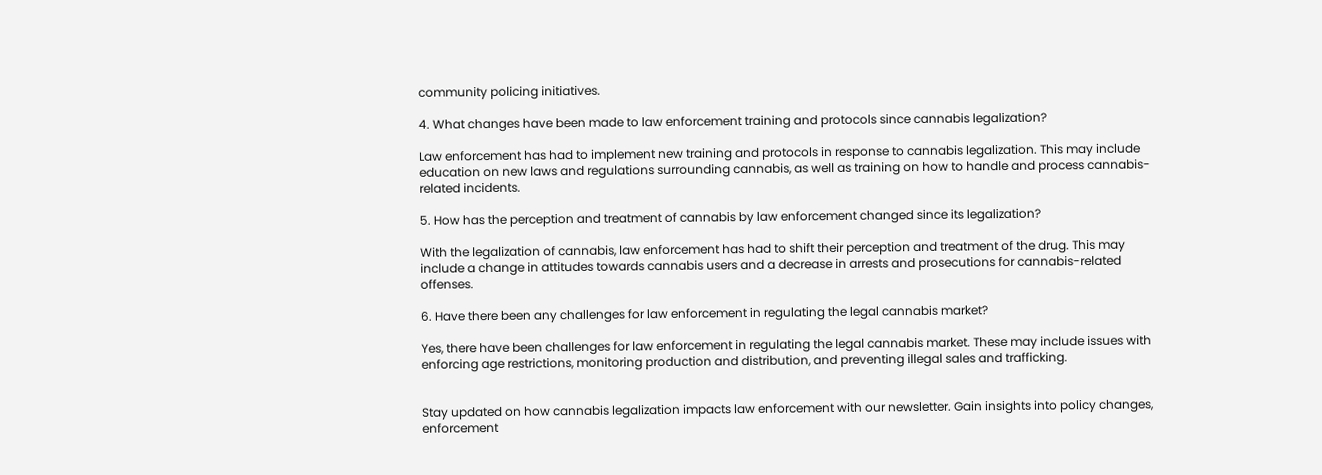community policing initiatives.

4. What changes have been made to law enforcement training and protocols since cannabis legalization?

Law enforcement has had to implement new training and protocols in response to cannabis legalization. This may include education on new laws and regulations surrounding cannabis, as well as training on how to handle and process cannabis-related incidents.

5. How has the perception and treatment of cannabis by law enforcement changed since its legalization?

With the legalization of cannabis, law enforcement has had to shift their perception and treatment of the drug. This may include a change in attitudes towards cannabis users and a decrease in arrests and prosecutions for cannabis-related offenses.

6. Have there been any challenges for law enforcement in regulating the legal cannabis market?

Yes, there have been challenges for law enforcement in regulating the legal cannabis market. These may include issues with enforcing age restrictions, monitoring production and distribution, and preventing illegal sales and trafficking.


Stay updated on how cannabis legalization impacts law enforcement with our newsletter. Gain insights into policy changes, enforcement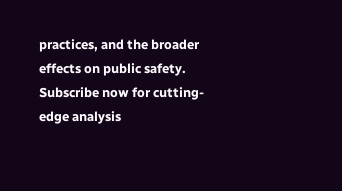practices, and the broader effects on public safety. Subscribe now for cutting-edge analysis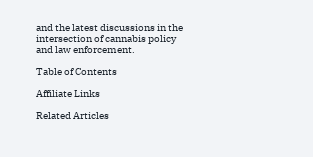and the latest discussions in the intersection of cannabis policy and law enforcement.

Table of Contents

Affiliate Links

Related Articles